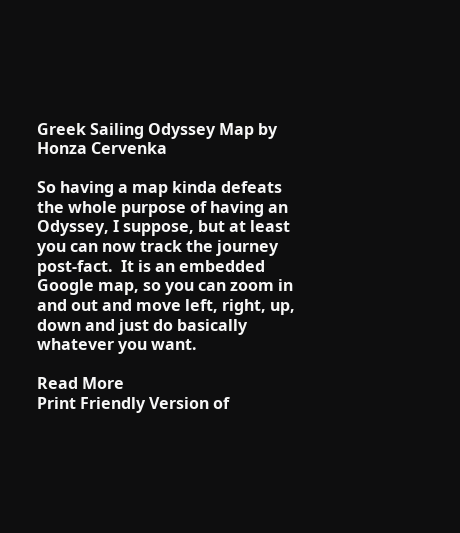Greek Sailing Odyssey Map by Honza Cervenka

So having a map kinda defeats the whole purpose of having an Odyssey, I suppose, but at least you can now track the journey post-fact.  It is an embedded Google map, so you can zoom in and out and move left, right, up, down and just do basically whatever you want.

Read More
Print Friendly Version of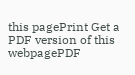this pagePrint Get a PDF version of this webpagePDF